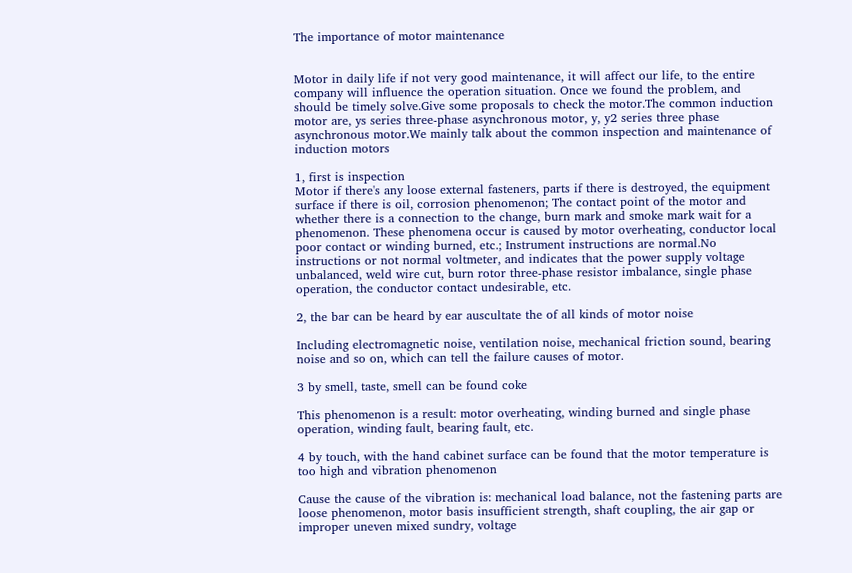The importance of motor maintenance


Motor in daily life if not very good maintenance, it will affect our life, to the entire company will influence the operation situation. Once we found the problem, and should be timely solve.Give some proposals to check the motor.The common induction motor are, ys series three-phase asynchronous motor, y, y2 series three phase asynchronous motor.We mainly talk about the common inspection and maintenance of induction motors

1, first is inspection
Motor if there's any loose external fasteners, parts if there is destroyed, the equipment surface if there is oil, corrosion phenomenon; The contact point of the motor and whether there is a connection to the change, burn mark and smoke mark wait for a phenomenon. These phenomena occur is caused by motor overheating, conductor local poor contact or winding burned, etc.; Instrument instructions are normal.No instructions or not normal voltmeter, and indicates that the power supply voltage unbalanced, weld wire cut, burn rotor three-phase resistor imbalance, single phase operation, the conductor contact undesirable, etc.

2, the bar can be heard by ear auscultate the of all kinds of motor noise

Including electromagnetic noise, ventilation noise, mechanical friction sound, bearing noise and so on, which can tell the failure causes of motor.

3 by smell, taste, smell can be found coke

This phenomenon is a result: motor overheating, winding burned and single phase operation, winding fault, bearing fault, etc.

4 by touch, with the hand cabinet surface can be found that the motor temperature is too high and vibration phenomenon

Cause the cause of the vibration is: mechanical load balance, not the fastening parts are loose phenomenon, motor basis insufficient strength, shaft coupling, the air gap or improper uneven mixed sundry, voltage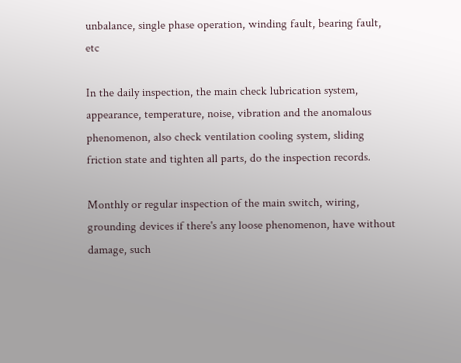unbalance, single phase operation, winding fault, bearing fault, etc

In the daily inspection, the main check lubrication system, appearance, temperature, noise, vibration and the anomalous phenomenon, also check ventilation cooling system, sliding friction state and tighten all parts, do the inspection records.

Monthly or regular inspection of the main switch, wiring, grounding devices if there's any loose phenomenon, have without damage, such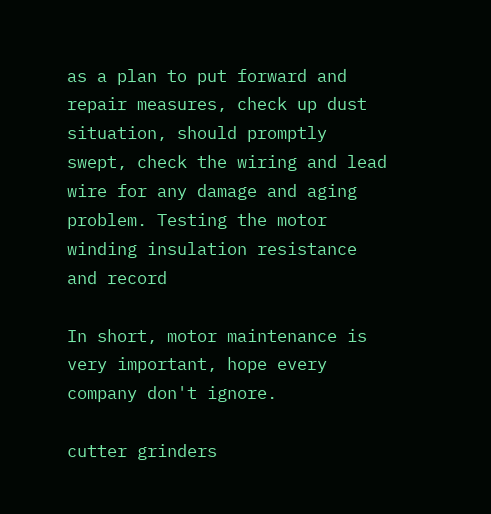as a plan to put forward and repair measures, check up dust situation, should promptly swept, check the wiring and lead wire for any damage and aging problem. Testing the motor winding insulation resistance and record

In short, motor maintenance is very important, hope every company don't ignore.

cutter grinders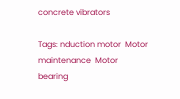concrete vibrators

Tags: nduction motor  Motor maintenance  Motor bearing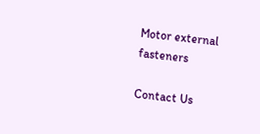Motor external fasteners

Contact Us